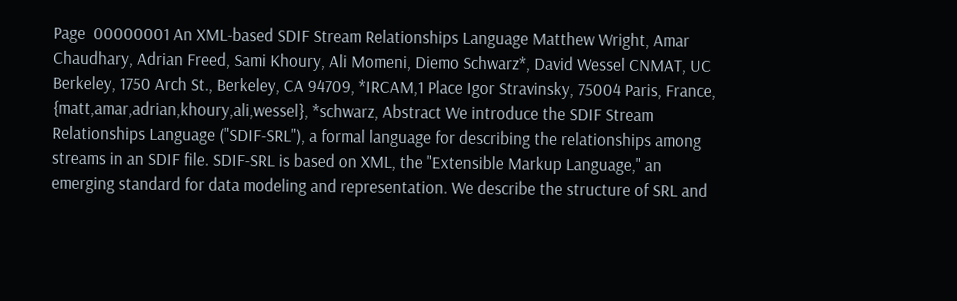Page  00000001 An XML-based SDIF Stream Relationships Language Matthew Wright, Amar Chaudhary, Adrian Freed, Sami Khoury, Ali Momeni, Diemo Schwarz*, David Wessel CNMAT, UC Berkeley, 1750 Arch St., Berkeley, CA 94709, *IRCAM,1 Place Igor Stravinsky, 75004 Paris, France, {matt,amar,adrian,khoury,ali,wessel}, *schwarz, Abstract We introduce the SDIF Stream Relationships Language ("SDIF-SRL"), a formal language for describing the relationships among streams in an SDIF file. SDIF-SRL is based on XML, the "Extensible Markup Language," an emerging standard for data modeling and representation. We describe the structure of SRL and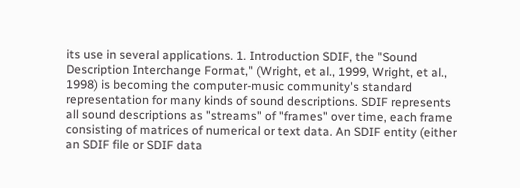its use in several applications. 1. Introduction SDIF, the "Sound Description Interchange Format," (Wright, et al., 1999, Wright, et al., 1998) is becoming the computer-music community's standard representation for many kinds of sound descriptions. SDIF represents all sound descriptions as "streams" of "frames" over time, each frame consisting of matrices of numerical or text data. An SDIF entity (either an SDIF file or SDIF data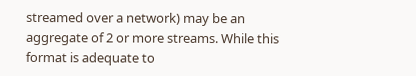streamed over a network) may be an aggregate of 2 or more streams. While this format is adequate to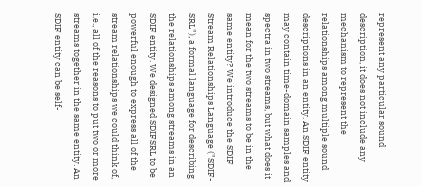represent any particular sound description, it does not include any mechanism to represent the relationships among multiple sound descriptions in an entity. An SDIF entity may contain time-domain samples and spectra in two streams, but what does it mean for the two streams to be in the same entity? We introduce the SDIF Stream Relationships Language ("SDIF-SRL"), a formal language for describing the relationships among streams in an SDIF entity. We designed SDIFSRL to be powerful enough to express all of the stream relationships we could think of, i.e., all of the reasons to put two or more streams together in the same entity. An SDIF entity can be self-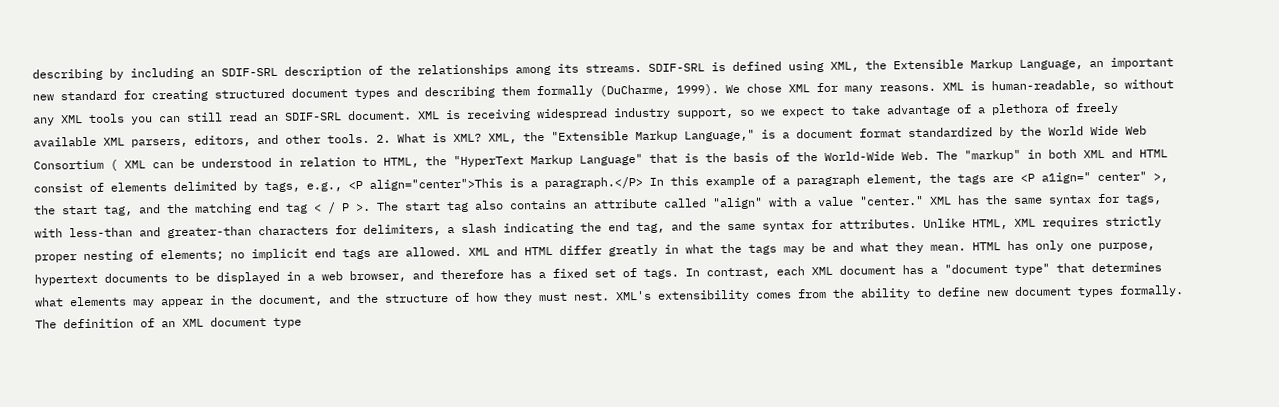describing by including an SDIF-SRL description of the relationships among its streams. SDIF-SRL is defined using XML, the Extensible Markup Language, an important new standard for creating structured document types and describing them formally (DuCharme, 1999). We chose XML for many reasons. XML is human-readable, so without any XML tools you can still read an SDIF-SRL document. XML is receiving widespread industry support, so we expect to take advantage of a plethora of freely available XML parsers, editors, and other tools. 2. What is XML? XML, the "Extensible Markup Language," is a document format standardized by the World Wide Web Consortium ( XML can be understood in relation to HTML, the "HyperText Markup Language" that is the basis of the World-Wide Web. The "markup" in both XML and HTML consist of elements delimited by tags, e.g., <P align="center">This is a paragraph.</P> In this example of a paragraph element, the tags are <P a1ign=" center" >, the start tag, and the matching end tag < / P >. The start tag also contains an attribute called "align" with a value "center." XML has the same syntax for tags, with less-than and greater-than characters for delimiters, a slash indicating the end tag, and the same syntax for attributes. Unlike HTML, XML requires strictly proper nesting of elements; no implicit end tags are allowed. XML and HTML differ greatly in what the tags may be and what they mean. HTML has only one purpose, hypertext documents to be displayed in a web browser, and therefore has a fixed set of tags. In contrast, each XML document has a "document type" that determines what elements may appear in the document, and the structure of how they must nest. XML's extensibility comes from the ability to define new document types formally. The definition of an XML document type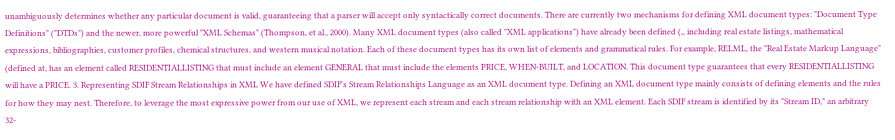unambiguously determines whether any particular document is valid, guaranteeing that a parser will accept only syntactically correct documents. There are currently two mechanisms for defining XML document types: "Document Type Definitions" ("DTDs") and the newer, more powerful "XML Schemas" (Thompson, et al., 2000). Many XML document types (also called "XML applications") have already been defined (,, including real estate listings, mathematical expressions, bibliographies, customer profiles, chemical structures, and western musical notation. Each of these document types has its own list of elements and grammatical rules. For example, RELML, the "Real Estate Markup Language" (defined at, has an element called RESIDENTIALLISTING that must include an element GENERAL that must include the elements PRICE, WHEN-BUILT, and LOCATION. This document type guarantees that every RESIDENTIALLISTING will have a PRICE. 3. Representing SDIF Stream Relationships in XML We have defined SDIF's Stream Relationships Language as an XML document type. Defining an XML document type mainly consists of defining elements and the rules for how they may nest. Therefore, to leverage the most expressive power from our use of XML, we represent each stream and each stream relationship with an XML element. Each SDIF stream is identified by its "Stream ID," an arbitrary 32-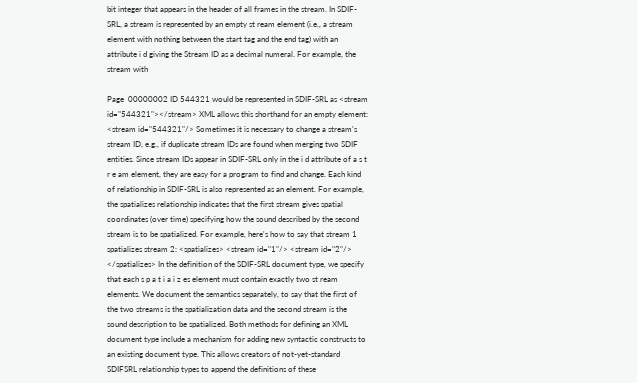bit integer that appears in the header of all frames in the stream. In SDIF-SRL, a stream is represented by an empty st ream element (i.e., a stream element with nothing between the start tag and the end tag) with an attribute i d giving the Stream ID as a decimal numeral. For example, the stream with

Page  00000002 ID 544321 would be represented in SDIF-SRL as <stream id="544321"></stream> XML allows this shorthand for an empty element: <stream id="544321"/> Sometimes it is necessary to change a stream's stream ID, e.g., if duplicate stream IDs are found when merging two SDIF entities. Since stream IDs appear in SDIF-SRL only in the i d attribute of a s t r e am element, they are easy for a program to find and change. Each kind of relationship in SDIF-SRL is also represented as an element. For example, the spatializes relationship indicates that the first stream gives spatial coordinates (over time) specifying how the sound described by the second stream is to be spatialized. For example, here's how to say that stream 1 spatializes stream 2: <spatializes> <stream id="1"/> <stream id="2"/> </spatializes> In the definition of the SDIF-SRL document type, we specify that each s p a t i a i z es element must contain exactly two st ream elements. We document the semantics separately, to say that the first of the two streams is the spatialization data and the second stream is the sound description to be spatialized. Both methods for defining an XML document type include a mechanism for adding new syntactic constructs to an existing document type. This allows creators of not-yet-standard SDIFSRL relationship types to append the definitions of these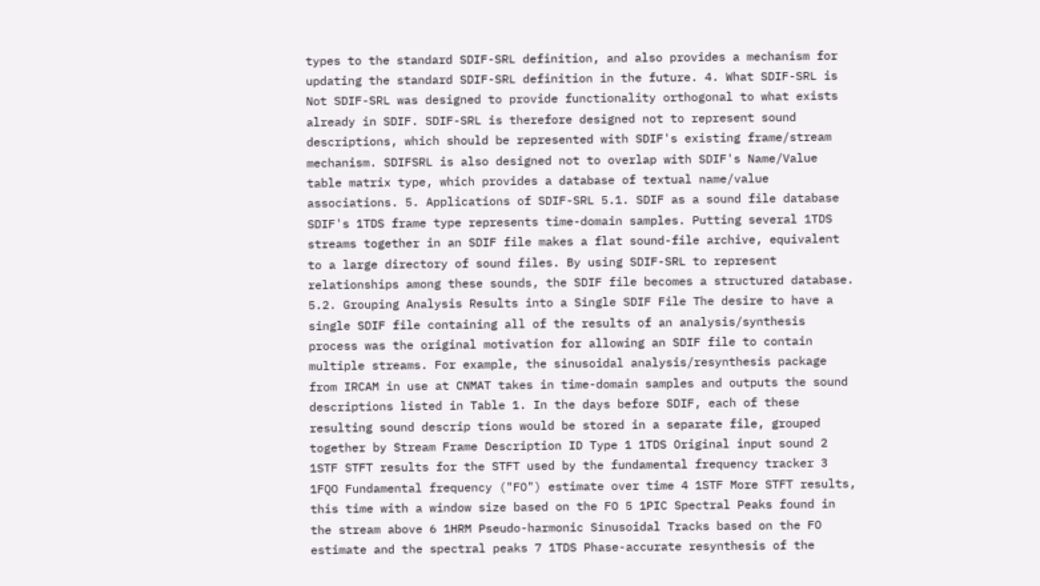types to the standard SDIF-SRL definition, and also provides a mechanism for updating the standard SDIF-SRL definition in the future. 4. What SDIF-SRL is Not SDIF-SRL was designed to provide functionality orthogonal to what exists already in SDIF. SDIF-SRL is therefore designed not to represent sound descriptions, which should be represented with SDIF's existing frame/stream mechanism. SDIFSRL is also designed not to overlap with SDIF's Name/Value table matrix type, which provides a database of textual name/value associations. 5. Applications of SDIF-SRL 5.1. SDIF as a sound file database SDIF's 1TDS frame type represents time-domain samples. Putting several 1TDS streams together in an SDIF file makes a flat sound-file archive, equivalent to a large directory of sound files. By using SDIF-SRL to represent relationships among these sounds, the SDIF file becomes a structured database. 5.2. Grouping Analysis Results into a Single SDIF File The desire to have a single SDIF file containing all of the results of an analysis/synthesis process was the original motivation for allowing an SDIF file to contain multiple streams. For example, the sinusoidal analysis/resynthesis package from IRCAM in use at CNMAT takes in time-domain samples and outputs the sound descriptions listed in Table 1. In the days before SDIF, each of these resulting sound descrip tions would be stored in a separate file, grouped together by Stream Frame Description ID Type 1 1TDS Original input sound 2 1STF STFT results for the STFT used by the fundamental frequency tracker 3 1FQO Fundamental frequency ("FO") estimate over time 4 1STF More STFT results, this time with a window size based on the FO 5 1PIC Spectral Peaks found in the stream above 6 1HRM Pseudo-harmonic Sinusoidal Tracks based on the FO estimate and the spectral peaks 7 1TDS Phase-accurate resynthesis of the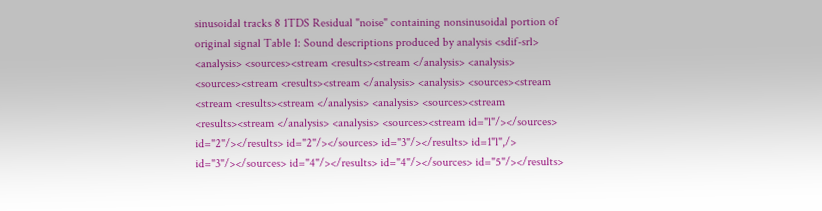sinusoidal tracks 8 1TDS Residual "noise" containing nonsinusoidal portion of original signal Table 1: Sound descriptions produced by analysis <sdif-srl> <analysis> <sources><stream <results><stream </analysis> <analysis> <sources><stream <results><stream </analysis> <analysis> <sources><stream <stream <results><stream </analysis> <analysis> <sources><stream <results><stream </analysis> <analysis> <sources><stream id="l"/></sources> id="2"/></results> id="2"/></sources> id="3"/></results> id=1"l",/> id="3"/></sources> id="4"/></results> id="4"/></sources> id="5"/></results>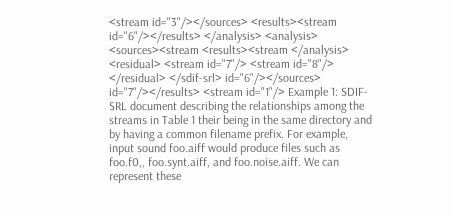<stream id="3"/></sources> <results><stream id="6"/></results> </analysis> <analysis> <sources><stream <results><stream </analysis> <residual> <stream id="7"/> <stream id="8"/> </residual> </sdif-srl> id="6"/></sources> id="7"/></results> <stream id="1"/> Example 1: SDIF-SRL document describing the relationships among the streams in Table 1 their being in the same directory and by having a common filename prefix. For example, input sound foo.aiff would produce files such as foo.f0,, foo.synt.aiff, and foo.noise.aiff. We can represent these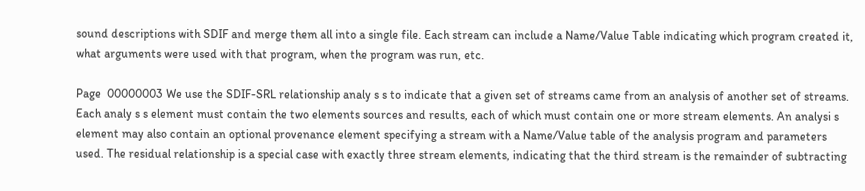sound descriptions with SDIF and merge them all into a single file. Each stream can include a Name/Value Table indicating which program created it, what arguments were used with that program, when the program was run, etc.

Page  00000003 We use the SDIF-SRL relationship analy s s to indicate that a given set of streams came from an analysis of another set of streams. Each analy s s element must contain the two elements sources and results, each of which must contain one or more stream elements. An analysi s element may also contain an optional provenance element specifying a stream with a Name/Value table of the analysis program and parameters used. The residual relationship is a special case with exactly three stream elements, indicating that the third stream is the remainder of subtracting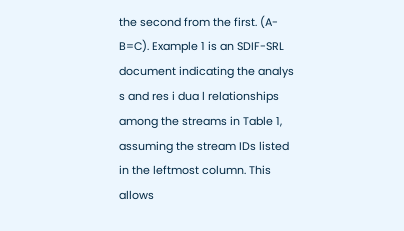the second from the first. (A-B=C). Example 1 is an SDIF-SRL document indicating the analys s and res i dua l relationships among the streams in Table 1, assuming the stream IDs listed in the leftmost column. This allows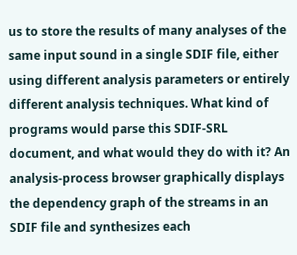us to store the results of many analyses of the same input sound in a single SDIF file, either using different analysis parameters or entirely different analysis techniques. What kind of programs would parse this SDIF-SRL document, and what would they do with it? An analysis-process browser graphically displays the dependency graph of the streams in an SDIF file and synthesizes each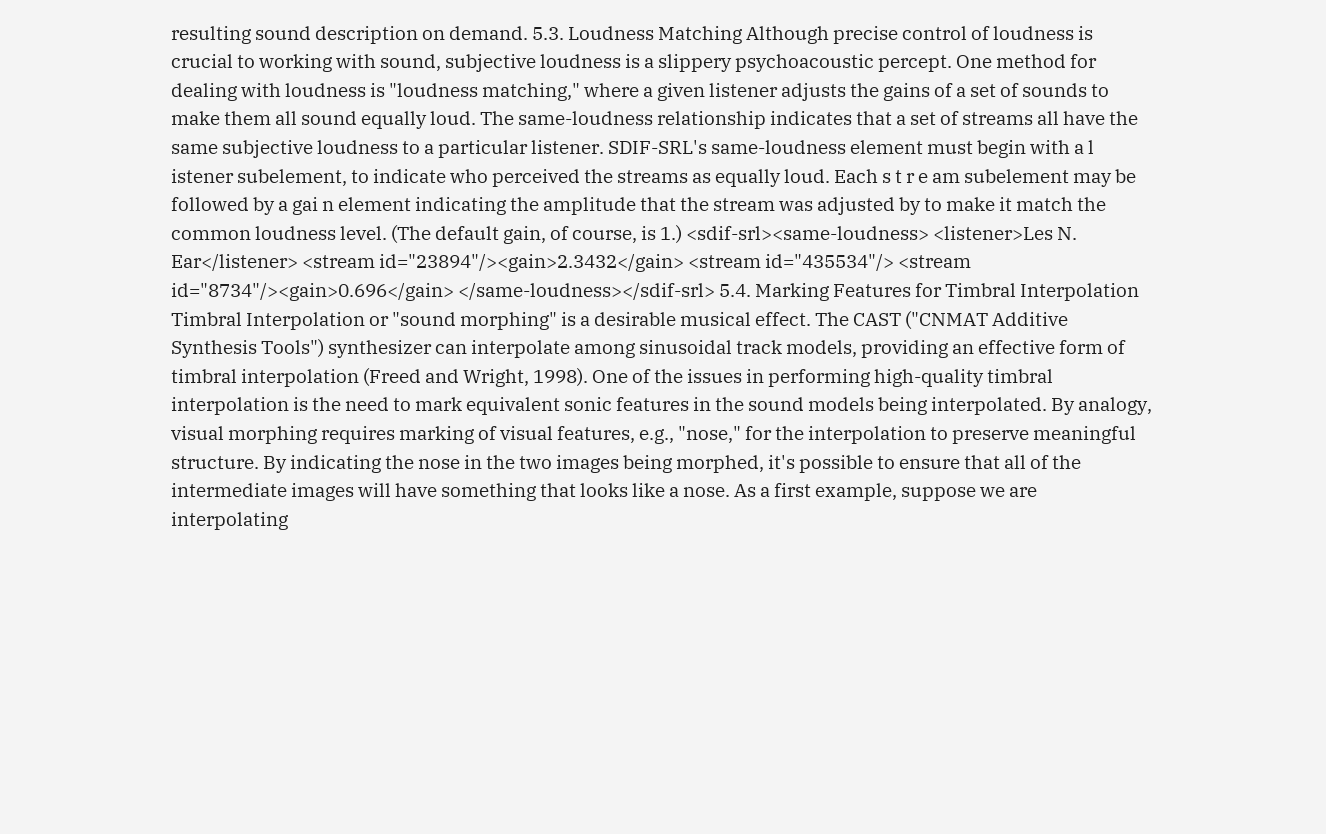resulting sound description on demand. 5.3. Loudness Matching Although precise control of loudness is crucial to working with sound, subjective loudness is a slippery psychoacoustic percept. One method for dealing with loudness is "loudness matching," where a given listener adjusts the gains of a set of sounds to make them all sound equally loud. The same-loudness relationship indicates that a set of streams all have the same subjective loudness to a particular listener. SDIF-SRL's same-loudness element must begin with a l istener subelement, to indicate who perceived the streams as equally loud. Each s t r e am subelement may be followed by a gai n element indicating the amplitude that the stream was adjusted by to make it match the common loudness level. (The default gain, of course, is 1.) <sdif-srl><same-loudness> <listener>Les N. Ear</listener> <stream id="23894"/><gain>2.3432</gain> <stream id="435534"/> <stream id="8734"/><gain>0.696</gain> </same-loudness></sdif-srl> 5.4. Marking Features for Timbral Interpolation Timbral Interpolation or "sound morphing" is a desirable musical effect. The CAST ("CNMAT Additive Synthesis Tools") synthesizer can interpolate among sinusoidal track models, providing an effective form of timbral interpolation (Freed and Wright, 1998). One of the issues in performing high-quality timbral interpolation is the need to mark equivalent sonic features in the sound models being interpolated. By analogy, visual morphing requires marking of visual features, e.g., "nose," for the interpolation to preserve meaningful structure. By indicating the nose in the two images being morphed, it's possible to ensure that all of the intermediate images will have something that looks like a nose. As a first example, suppose we are interpolating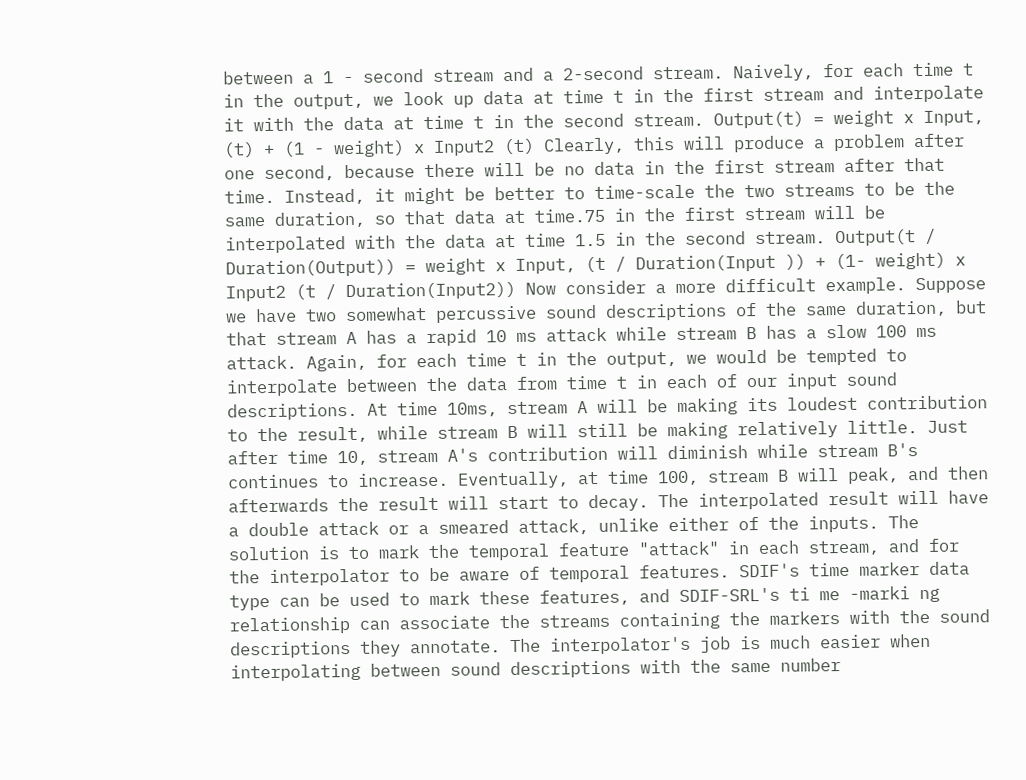between a 1 - second stream and a 2-second stream. Naively, for each time t in the output, we look up data at time t in the first stream and interpolate it with the data at time t in the second stream. Output(t) = weight x Input, (t) + (1 - weight) x Input2 (t) Clearly, this will produce a problem after one second, because there will be no data in the first stream after that time. Instead, it might be better to time-scale the two streams to be the same duration, so that data at time.75 in the first stream will be interpolated with the data at time 1.5 in the second stream. Output(t / Duration(Output)) = weight x Input, (t / Duration(Input )) + (1- weight) x Input2 (t / Duration(Input2)) Now consider a more difficult example. Suppose we have two somewhat percussive sound descriptions of the same duration, but that stream A has a rapid 10 ms attack while stream B has a slow 100 ms attack. Again, for each time t in the output, we would be tempted to interpolate between the data from time t in each of our input sound descriptions. At time 10ms, stream A will be making its loudest contribution to the result, while stream B will still be making relatively little. Just after time 10, stream A's contribution will diminish while stream B's continues to increase. Eventually, at time 100, stream B will peak, and then afterwards the result will start to decay. The interpolated result will have a double attack or a smeared attack, unlike either of the inputs. The solution is to mark the temporal feature "attack" in each stream, and for the interpolator to be aware of temporal features. SDIF's time marker data type can be used to mark these features, and SDIF-SRL's ti me -marki ng relationship can associate the streams containing the markers with the sound descriptions they annotate. The interpolator's job is much easier when interpolating between sound descriptions with the same number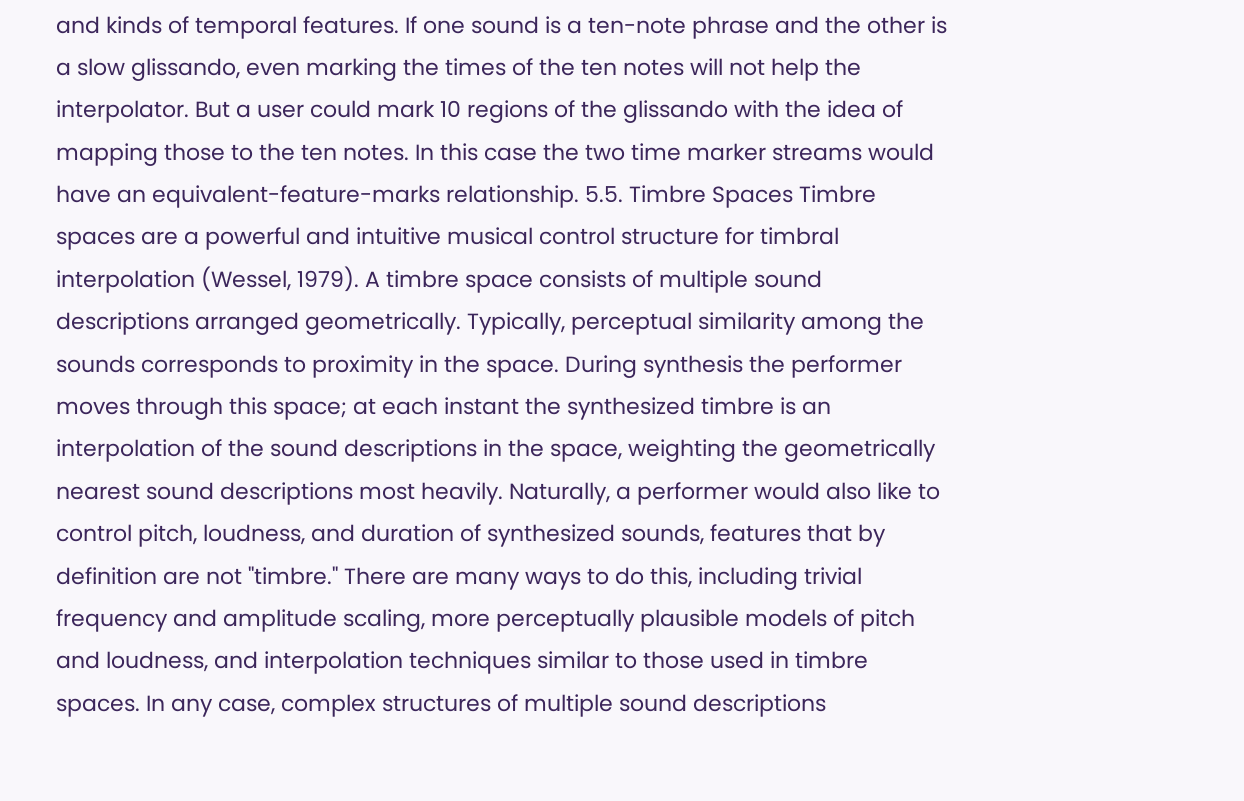and kinds of temporal features. If one sound is a ten-note phrase and the other is a slow glissando, even marking the times of the ten notes will not help the interpolator. But a user could mark 10 regions of the glissando with the idea of mapping those to the ten notes. In this case the two time marker streams would have an equivalent-feature-marks relationship. 5.5. Timbre Spaces Timbre spaces are a powerful and intuitive musical control structure for timbral interpolation (Wessel, 1979). A timbre space consists of multiple sound descriptions arranged geometrically. Typically, perceptual similarity among the sounds corresponds to proximity in the space. During synthesis the performer moves through this space; at each instant the synthesized timbre is an interpolation of the sound descriptions in the space, weighting the geometrically nearest sound descriptions most heavily. Naturally, a performer would also like to control pitch, loudness, and duration of synthesized sounds, features that by definition are not "timbre." There are many ways to do this, including trivial frequency and amplitude scaling, more perceptually plausible models of pitch and loudness, and interpolation techniques similar to those used in timbre spaces. In any case, complex structures of multiple sound descriptions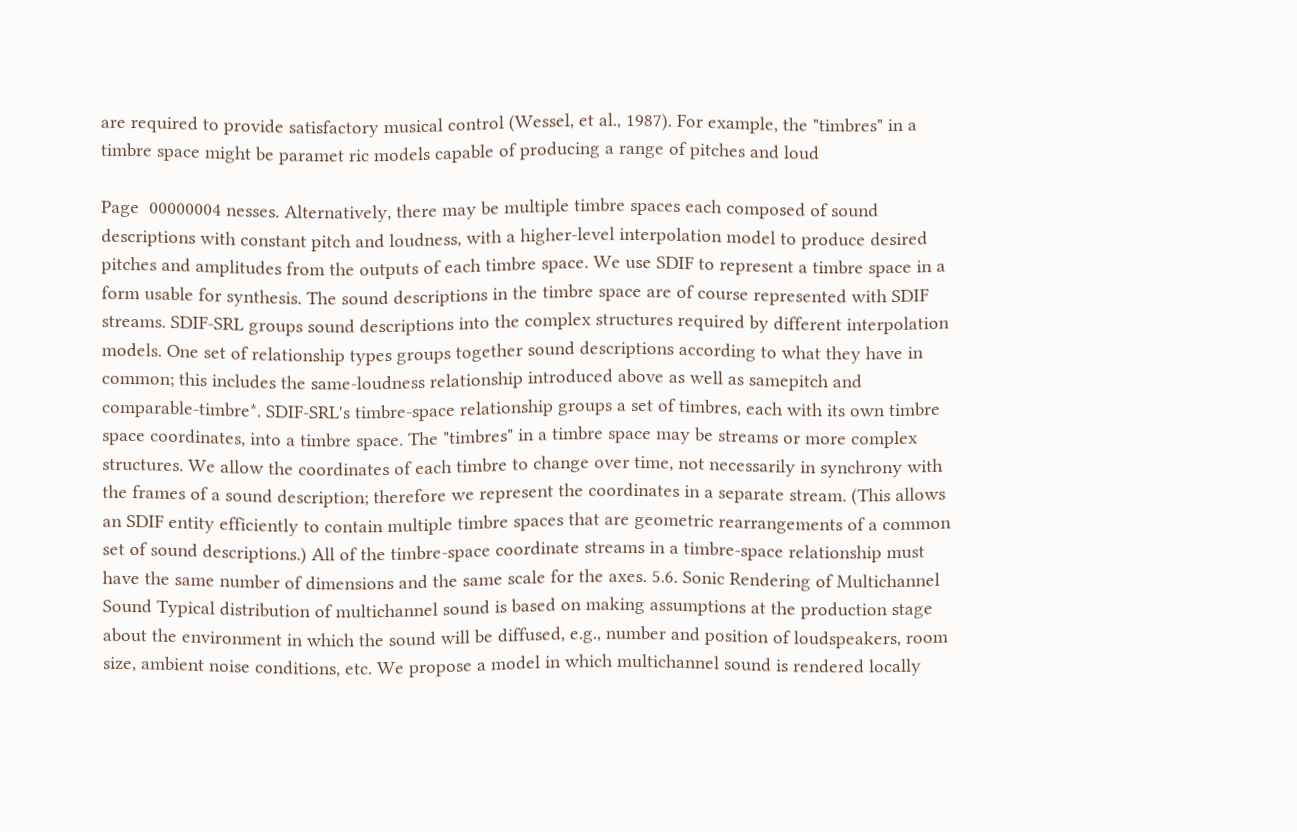are required to provide satisfactory musical control (Wessel, et al., 1987). For example, the "timbres" in a timbre space might be paramet ric models capable of producing a range of pitches and loud

Page  00000004 nesses. Alternatively, there may be multiple timbre spaces each composed of sound descriptions with constant pitch and loudness, with a higher-level interpolation model to produce desired pitches and amplitudes from the outputs of each timbre space. We use SDIF to represent a timbre space in a form usable for synthesis. The sound descriptions in the timbre space are of course represented with SDIF streams. SDIF-SRL groups sound descriptions into the complex structures required by different interpolation models. One set of relationship types groups together sound descriptions according to what they have in common; this includes the same-loudness relationship introduced above as well as samepitch and comparable-timbre*. SDIF-SRL's timbre-space relationship groups a set of timbres, each with its own timbre space coordinates, into a timbre space. The "timbres" in a timbre space may be streams or more complex structures. We allow the coordinates of each timbre to change over time, not necessarily in synchrony with the frames of a sound description; therefore we represent the coordinates in a separate stream. (This allows an SDIF entity efficiently to contain multiple timbre spaces that are geometric rearrangements of a common set of sound descriptions.) All of the timbre-space coordinate streams in a timbre-space relationship must have the same number of dimensions and the same scale for the axes. 5.6. Sonic Rendering of Multichannel Sound Typical distribution of multichannel sound is based on making assumptions at the production stage about the environment in which the sound will be diffused, e.g., number and position of loudspeakers, room size, ambient noise conditions, etc. We propose a model in which multichannel sound is rendered locally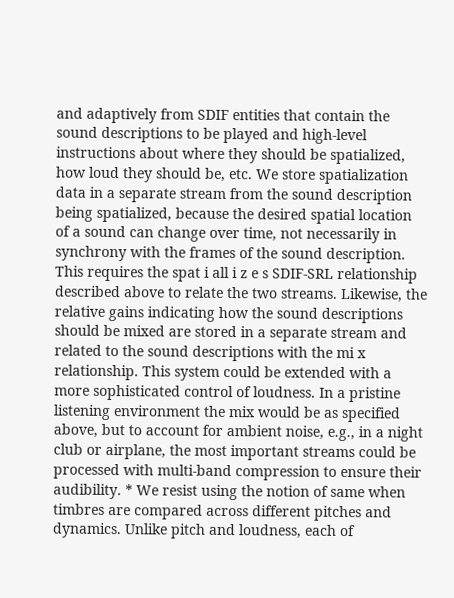and adaptively from SDIF entities that contain the sound descriptions to be played and high-level instructions about where they should be spatialized, how loud they should be, etc. We store spatialization data in a separate stream from the sound description being spatialized, because the desired spatial location of a sound can change over time, not necessarily in synchrony with the frames of the sound description. This requires the spat i all i z e s SDIF-SRL relationship described above to relate the two streams. Likewise, the relative gains indicating how the sound descriptions should be mixed are stored in a separate stream and related to the sound descriptions with the mi x relationship. This system could be extended with a more sophisticated control of loudness. In a pristine listening environment the mix would be as specified above, but to account for ambient noise, e.g., in a night club or airplane, the most important streams could be processed with multi-band compression to ensure their audibility. * We resist using the notion of same when timbres are compared across different pitches and dynamics. Unlike pitch and loudness, each of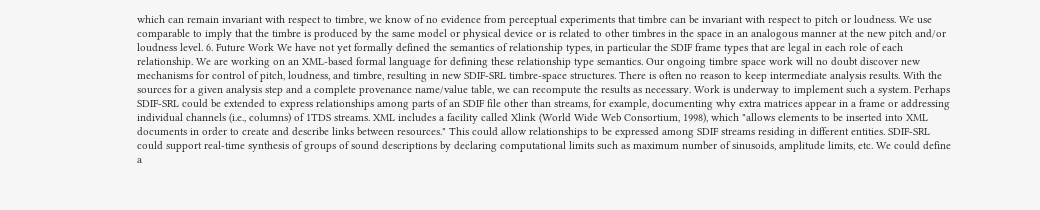which can remain invariant with respect to timbre, we know of no evidence from perceptual experiments that timbre can be invariant with respect to pitch or loudness. We use comparable to imply that the timbre is produced by the same model or physical device or is related to other timbres in the space in an analogous manner at the new pitch and/or loudness level. 6. Future Work We have not yet formally defined the semantics of relationship types, in particular the SDIF frame types that are legal in each role of each relationship. We are working on an XML-based formal language for defining these relationship type semantics. Our ongoing timbre space work will no doubt discover new mechanisms for control of pitch, loudness, and timbre, resulting in new SDIF-SRL timbre-space structures. There is often no reason to keep intermediate analysis results. With the sources for a given analysis step and a complete provenance name/value table, we can recompute the results as necessary. Work is underway to implement such a system. Perhaps SDIF-SRL could be extended to express relationships among parts of an SDIF file other than streams, for example, documenting why extra matrices appear in a frame or addressing individual channels (i.e., columns) of 1TDS streams. XML includes a facility called Xlink (World Wide Web Consortium, 1998), which "allows elements to be inserted into XML documents in order to create and describe links between resources." This could allow relationships to be expressed among SDIF streams residing in different entities. SDIF-SRL could support real-time synthesis of groups of sound descriptions by declaring computational limits such as maximum number of sinusoids, amplitude limits, etc. We could define a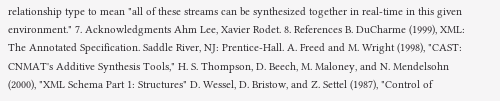relationship type to mean "all of these streams can be synthesized together in real-time in this given environment." 7. Acknowledgments Ahm Lee, Xavier Rodet. 8. References B. DuCharme (1999), XML: The Annotated Specification. Saddle River, NJ: Prentice-Hall. A. Freed and M. Wright (1998), "CAST: CNMAT's Additive Synthesis Tools," H. S. Thompson, D. Beech, M. Maloney, and N. Mendelsohn (2000), "XML Schema Part 1: Structures" D. Wessel, D. Bristow, and Z. Settel (1987), "Control of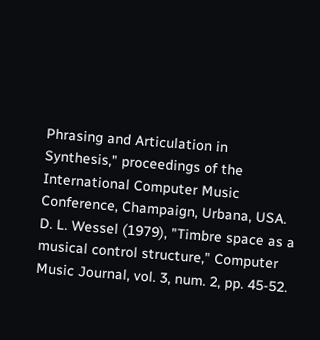Phrasing and Articulation in Synthesis," proceedings of the International Computer Music Conference, Champaign, Urbana, USA. D. L. Wessel (1979), "Timbre space as a musical control structure," Computer Music Journal, vol. 3, num. 2, pp. 45-52.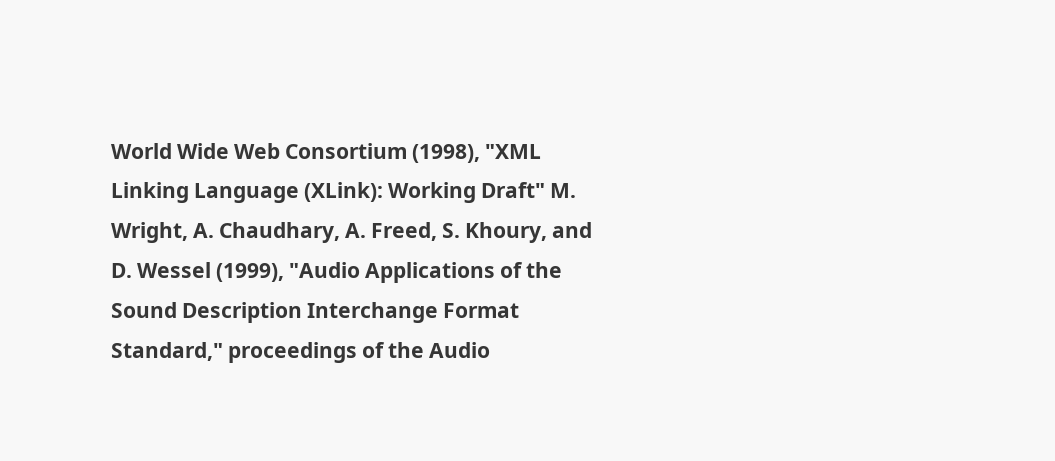World Wide Web Consortium (1998), "XML Linking Language (XLink): Working Draft" M. Wright, A. Chaudhary, A. Freed, S. Khoury, and D. Wessel (1999), "Audio Applications of the Sound Description Interchange Format Standard," proceedings of the Audio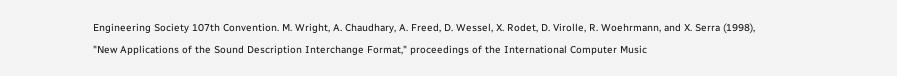Engineering Society 107th Convention. M. Wright, A. Chaudhary, A. Freed, D. Wessel, X. Rodet, D. Virolle, R. Woehrmann, and X. Serra (1998), "New Applications of the Sound Description Interchange Format," proceedings of the International Computer Music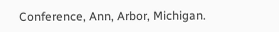Conference, Ann, Arbor, Michigan.